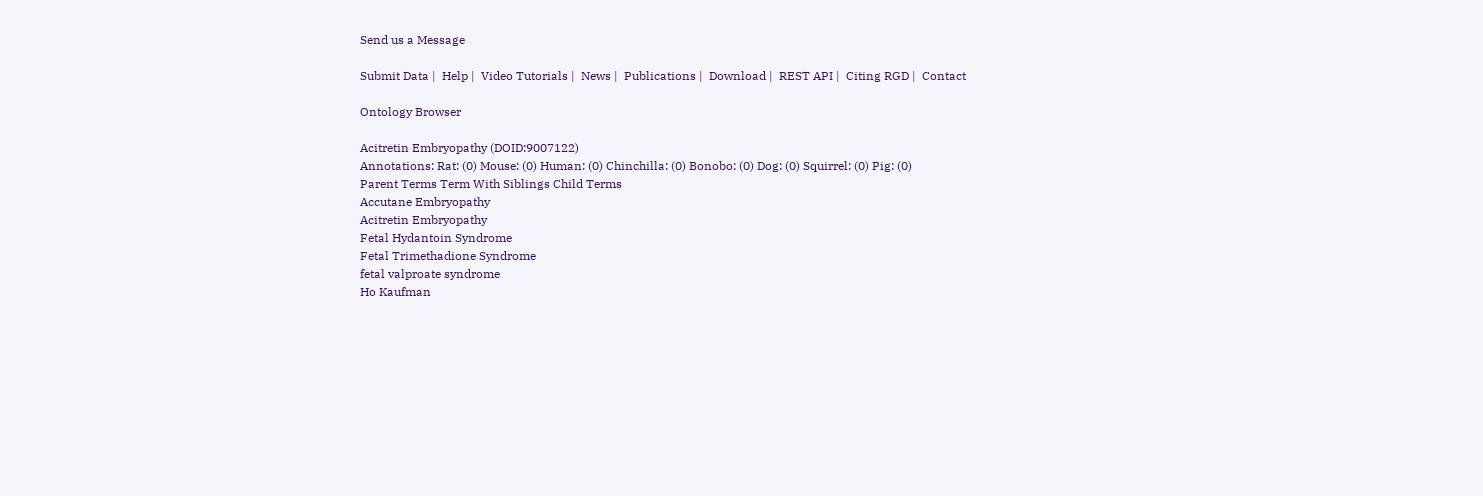Send us a Message

Submit Data |  Help |  Video Tutorials |  News |  Publications |  Download |  REST API |  Citing RGD |  Contact

Ontology Browser

Acitretin Embryopathy (DOID:9007122)
Annotations: Rat: (0) Mouse: (0) Human: (0) Chinchilla: (0) Bonobo: (0) Dog: (0) Squirrel: (0) Pig: (0)
Parent Terms Term With Siblings Child Terms
Accutane Embryopathy
Acitretin Embryopathy
Fetal Hydantoin Syndrome
Fetal Trimethadione Syndrome
fetal valproate syndrome
Ho Kaufman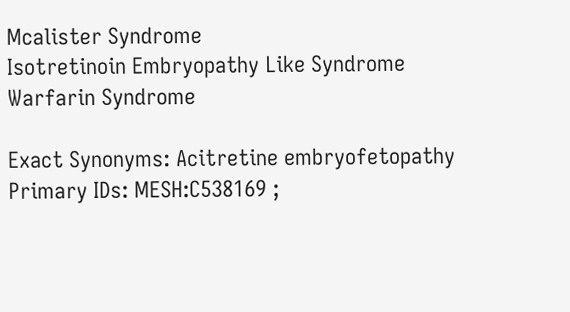Mcalister Syndrome
Isotretinoin Embryopathy Like Syndrome
Warfarin Syndrome

Exact Synonyms: Acitretine embryofetopathy
Primary IDs: MESH:C538169 ;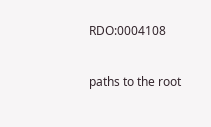RDO:0004108

paths to the root